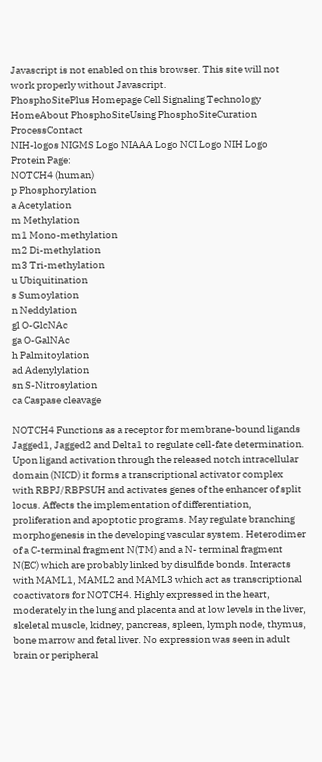Javascript is not enabled on this browser. This site will not work properly without Javascript.
PhosphoSitePlus Homepage Cell Signaling Technology
HomeAbout PhosphoSiteUsing PhosphoSiteCuration ProcessContact
NIH-logos NIGMS Logo NIAAA Logo NCI Logo NIH Logo
Protein Page:
NOTCH4 (human)
p Phosphorylation
a Acetylation
m Methylation
m1 Mono-methylation
m2 Di-methylation
m3 Tri-methylation
u Ubiquitination
s Sumoylation
n Neddylation
gl O-GlcNAc
ga O-GalNAc
h Palmitoylation
ad Adenylylation
sn S-Nitrosylation
ca Caspase cleavage

NOTCH4 Functions as a receptor for membrane-bound ligands Jagged1, Jagged2 and Delta1 to regulate cell-fate determination. Upon ligand activation through the released notch intracellular domain (NICD) it forms a transcriptional activator complex with RBPJ/RBPSUH and activates genes of the enhancer of split locus. Affects the implementation of differentiation, proliferation and apoptotic programs. May regulate branching morphogenesis in the developing vascular system. Heterodimer of a C-terminal fragment N(TM) and a N- terminal fragment N(EC) which are probably linked by disulfide bonds. Interacts with MAML1, MAML2 and MAML3 which act as transcriptional coactivators for NOTCH4. Highly expressed in the heart, moderately in the lung and placenta and at low levels in the liver, skeletal muscle, kidney, pancreas, spleen, lymph node, thymus, bone marrow and fetal liver. No expression was seen in adult brain or peripheral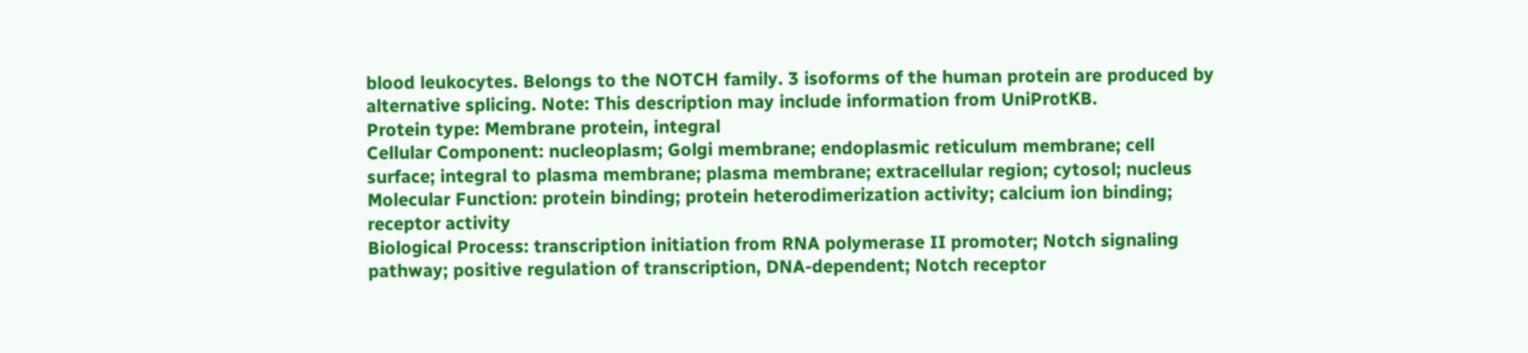blood leukocytes. Belongs to the NOTCH family. 3 isoforms of the human protein are produced by alternative splicing. Note: This description may include information from UniProtKB.
Protein type: Membrane protein, integral
Cellular Component: nucleoplasm; Golgi membrane; endoplasmic reticulum membrane; cell surface; integral to plasma membrane; plasma membrane; extracellular region; cytosol; nucleus
Molecular Function: protein binding; protein heterodimerization activity; calcium ion binding; receptor activity
Biological Process: transcription initiation from RNA polymerase II promoter; Notch signaling pathway; positive regulation of transcription, DNA-dependent; Notch receptor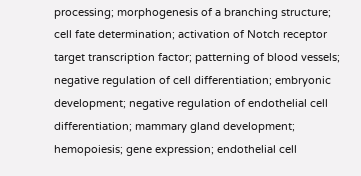processing; morphogenesis of a branching structure; cell fate determination; activation of Notch receptor target transcription factor; patterning of blood vessels; negative regulation of cell differentiation; embryonic development; negative regulation of endothelial cell differentiation; mammary gland development; hemopoiesis; gene expression; endothelial cell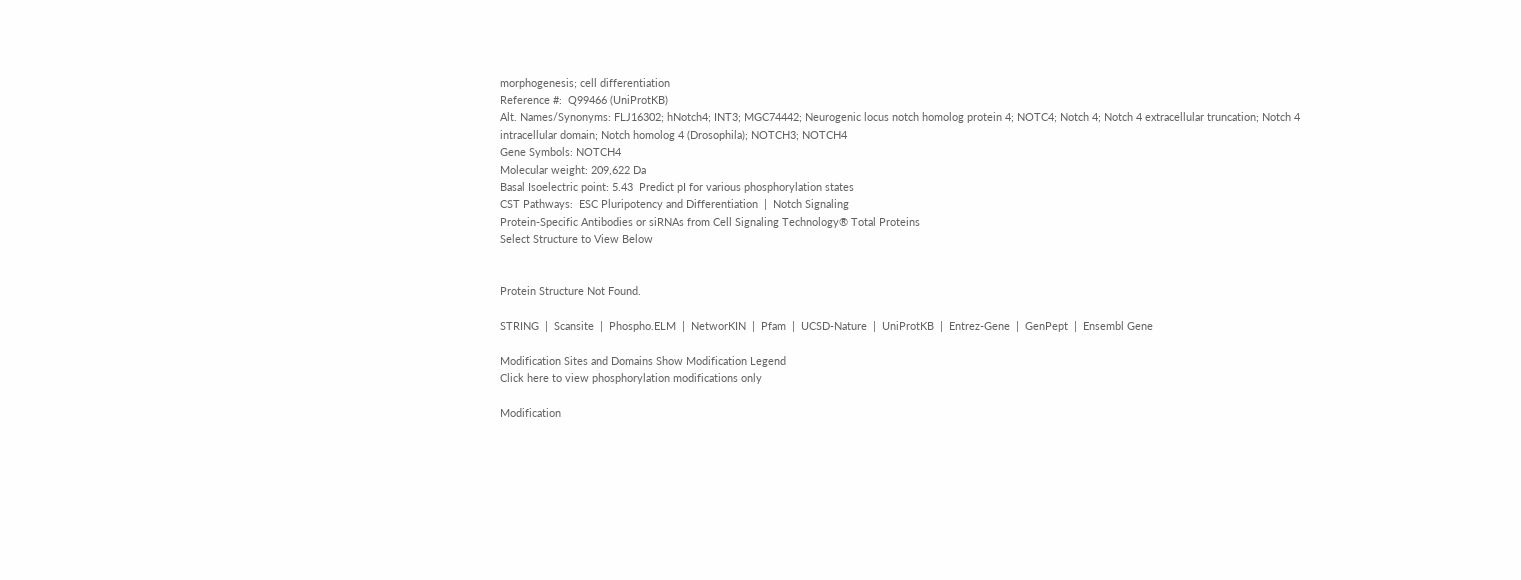morphogenesis; cell differentiation
Reference #:  Q99466 (UniProtKB)
Alt. Names/Synonyms: FLJ16302; hNotch4; INT3; MGC74442; Neurogenic locus notch homolog protein 4; NOTC4; Notch 4; Notch 4 extracellular truncation; Notch 4 intracellular domain; Notch homolog 4 (Drosophila); NOTCH3; NOTCH4
Gene Symbols: NOTCH4
Molecular weight: 209,622 Da
Basal Isoelectric point: 5.43  Predict pI for various phosphorylation states
CST Pathways:  ESC Pluripotency and Differentiation  |  Notch Signaling
Protein-Specific Antibodies or siRNAs from Cell Signaling Technology® Total Proteins
Select Structure to View Below


Protein Structure Not Found.

STRING  |  Scansite  |  Phospho.ELM  |  NetworKIN  |  Pfam  |  UCSD-Nature  |  UniProtKB  |  Entrez-Gene  |  GenPept  |  Ensembl Gene

Modification Sites and Domains Show Modification Legend
Click here to view phosphorylation modifications only

Modification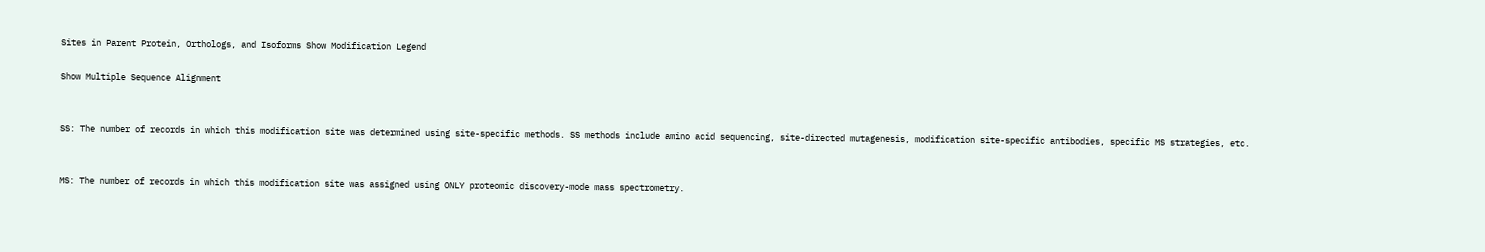Sites in Parent Protein, Orthologs, and Isoforms Show Modification Legend

Show Multiple Sequence Alignment


SS: The number of records in which this modification site was determined using site-specific methods. SS methods include amino acid sequencing, site-directed mutagenesis, modification site-specific antibodies, specific MS strategies, etc.


MS: The number of records in which this modification site was assigned using ONLY proteomic discovery-mode mass spectrometry.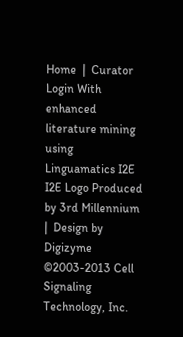Home  |  Curator Login With enhanced literature mining using Linguamatics I2E I2E Logo Produced by 3rd Millennium  |  Design by Digizyme
©2003-2013 Cell Signaling Technology, Inc.